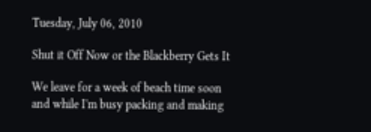Tuesday, July 06, 2010

Shut it Off Now or the Blackberry Gets It

We leave for a week of beach time soon and while I'm busy packing and making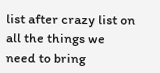list after crazy list on all the things we need to bring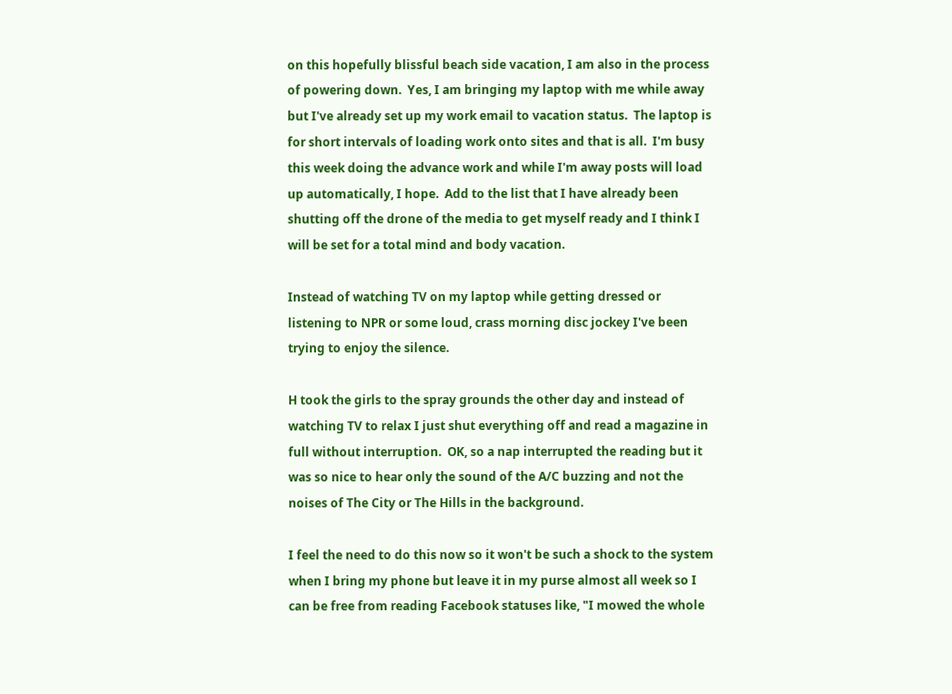on this hopefully blissful beach side vacation, I am also in the process of powering down.  Yes, I am bringing my laptop with me while away but I've already set up my work email to vacation status.  The laptop is for short intervals of loading work onto sites and that is all.  I'm busy this week doing the advance work and while I'm away posts will load up automatically, I hope.  Add to the list that I have already been shutting off the drone of the media to get myself ready and I think I will be set for a total mind and body vacation.

Instead of watching TV on my laptop while getting dressed or listening to NPR or some loud, crass morning disc jockey I've been trying to enjoy the silence.

H took the girls to the spray grounds the other day and instead of watching TV to relax I just shut everything off and read a magazine in full without interruption.  OK, so a nap interrupted the reading but it was so nice to hear only the sound of the A/C buzzing and not the noises of The City or The Hills in the background.

I feel the need to do this now so it won't be such a shock to the system when I bring my phone but leave it in my purse almost all week so I can be free from reading Facebook statuses like, "I mowed the whole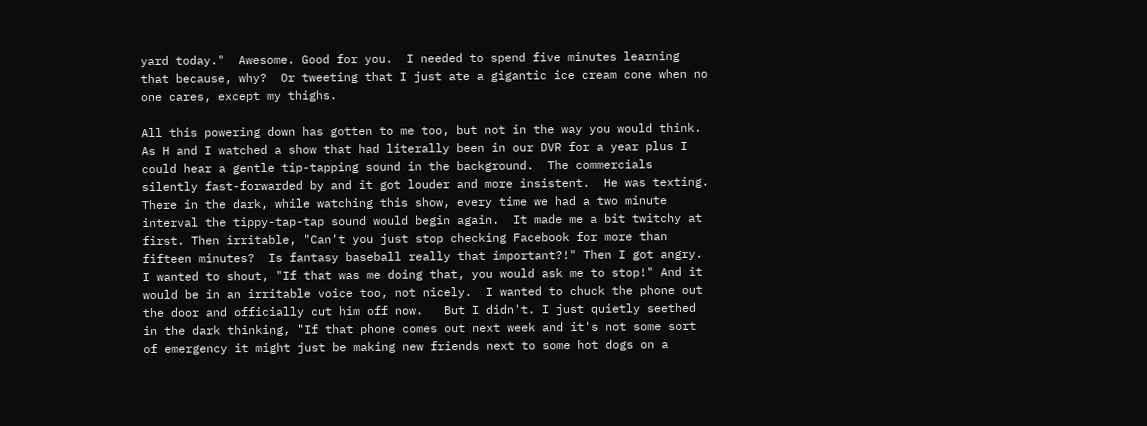yard today."  Awesome. Good for you.  I needed to spend five minutes learning that because, why?  Or tweeting that I just ate a gigantic ice cream cone when no one cares, except my thighs.

All this powering down has gotten to me too, but not in the way you would think.  As H and I watched a show that had literally been in our DVR for a year plus I could hear a gentle tip-tapping sound in the background.  The commercials silently fast-forwarded by and it got louder and more insistent.  He was texting.  There in the dark, while watching this show, every time we had a two minute interval the tippy-tap-tap sound would begin again.  It made me a bit twitchy at first. Then irritable, "Can't you just stop checking Facebook for more than fifteen minutes?  Is fantasy baseball really that important?!" Then I got angry.  I wanted to shout, "If that was me doing that, you would ask me to stop!" And it would be in an irritable voice too, not nicely.  I wanted to chuck the phone out the door and officially cut him off now.   But I didn't. I just quietly seethed in the dark thinking, "If that phone comes out next week and it's not some sort of emergency it might just be making new friends next to some hot dogs on a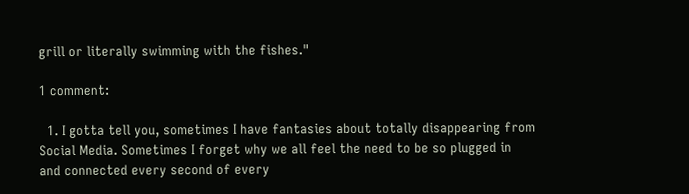grill or literally swimming with the fishes."

1 comment:

  1. I gotta tell you, sometimes I have fantasies about totally disappearing from Social Media. Sometimes I forget why we all feel the need to be so plugged in and connected every second of every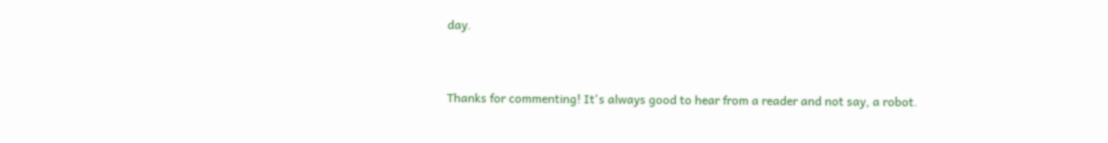day.


Thanks for commenting! It's always good to hear from a reader and not say, a robot.